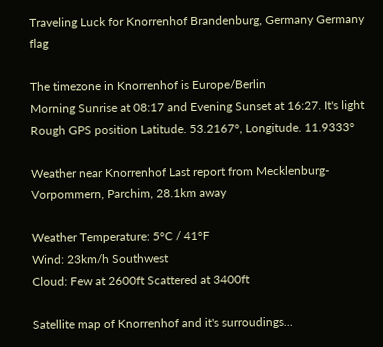Traveling Luck for Knorrenhof Brandenburg, Germany Germany flag

The timezone in Knorrenhof is Europe/Berlin
Morning Sunrise at 08:17 and Evening Sunset at 16:27. It's light
Rough GPS position Latitude. 53.2167°, Longitude. 11.9333°

Weather near Knorrenhof Last report from Mecklenburg-Vorpommern, Parchim, 28.1km away

Weather Temperature: 5°C / 41°F
Wind: 23km/h Southwest
Cloud: Few at 2600ft Scattered at 3400ft

Satellite map of Knorrenhof and it's surroudings...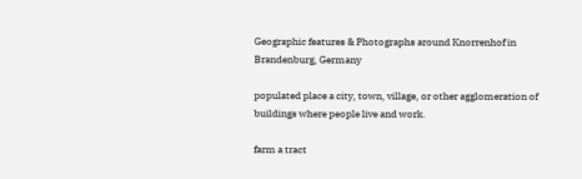Geographic features & Photographs around Knorrenhof in Brandenburg, Germany

populated place a city, town, village, or other agglomeration of buildings where people live and work.

farm a tract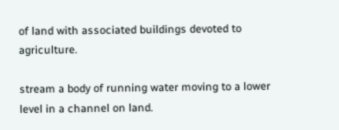of land with associated buildings devoted to agriculture.

stream a body of running water moving to a lower level in a channel on land.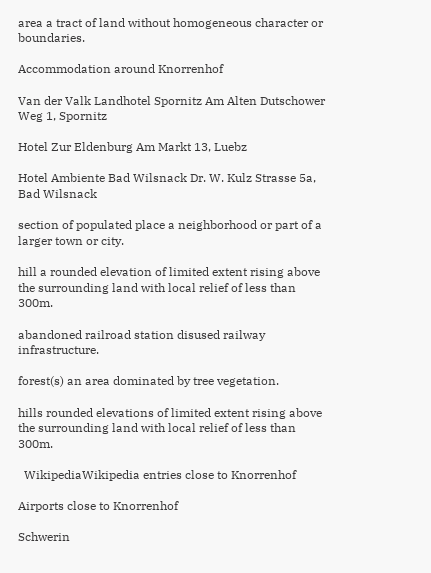area a tract of land without homogeneous character or boundaries.

Accommodation around Knorrenhof

Van der Valk Landhotel Spornitz Am Alten Dutschower Weg 1, Spornitz

Hotel Zur Eldenburg Am Markt 13, Luebz

Hotel Ambiente Bad Wilsnack Dr. W. Kulz Strasse 5a, Bad Wilsnack

section of populated place a neighborhood or part of a larger town or city.

hill a rounded elevation of limited extent rising above the surrounding land with local relief of less than 300m.

abandoned railroad station disused railway infrastructure.

forest(s) an area dominated by tree vegetation.

hills rounded elevations of limited extent rising above the surrounding land with local relief of less than 300m.

  WikipediaWikipedia entries close to Knorrenhof

Airports close to Knorrenhof

Schwerin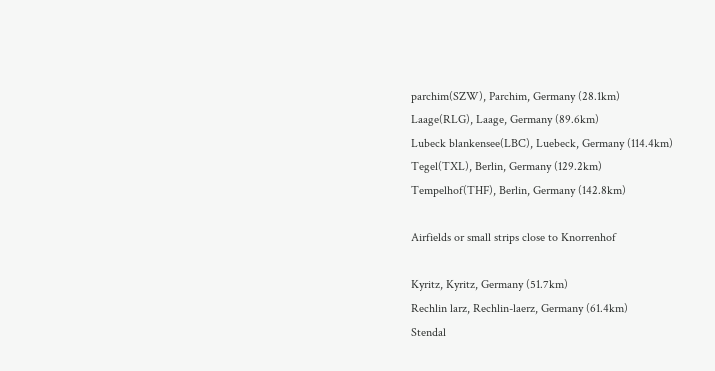parchim(SZW), Parchim, Germany (28.1km)
Laage(RLG), Laage, Germany (89.6km)
Lubeck blankensee(LBC), Luebeck, Germany (114.4km)
Tegel(TXL), Berlin, Germany (129.2km)
Tempelhof(THF), Berlin, Germany (142.8km)

Airfields or small strips close to Knorrenhof

Kyritz, Kyritz, Germany (51.7km)
Rechlin larz, Rechlin-laerz, Germany (61.4km)
Stendal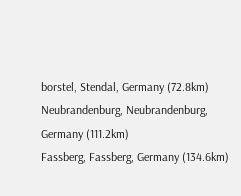borstel, Stendal, Germany (72.8km)
Neubrandenburg, Neubrandenburg, Germany (111.2km)
Fassberg, Fassberg, Germany (134.6km)